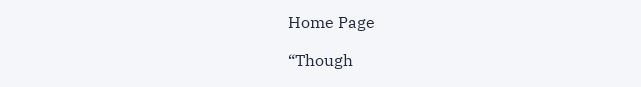Home Page

“Though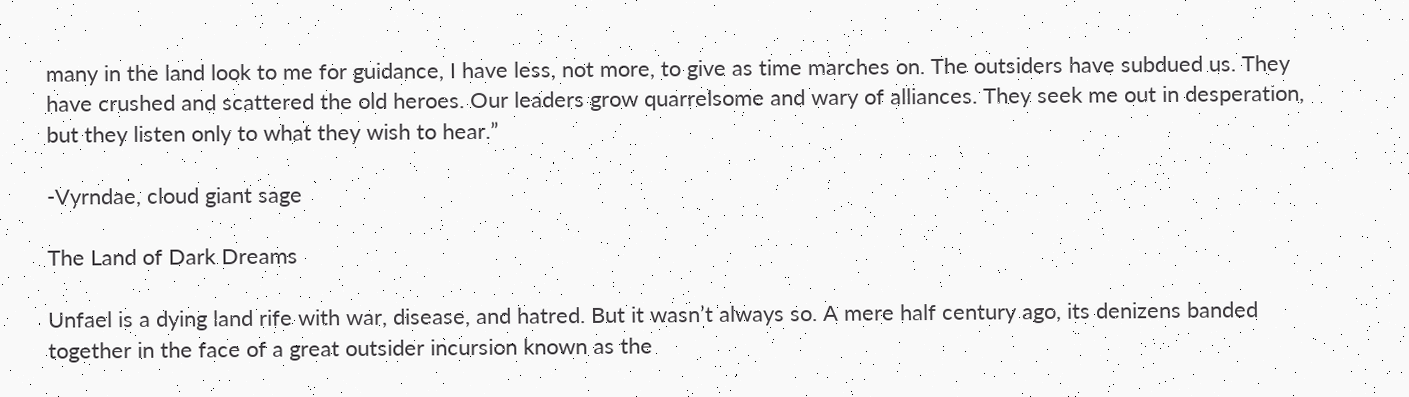many in the land look to me for guidance, I have less, not more, to give as time marches on. The outsiders have subdued us. They have crushed and scattered the old heroes. Our leaders grow quarrelsome and wary of alliances. They seek me out in desperation, but they listen only to what they wish to hear.”

-Vyrndae, cloud giant sage

The Land of Dark Dreams

Unfael is a dying land rife with war, disease, and hatred. But it wasn’t always so. A mere half century ago, its denizens banded together in the face of a great outsider incursion known as the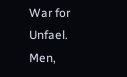War for Unfael. Men,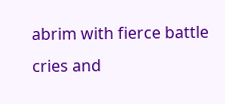abrim with fierce battle cries and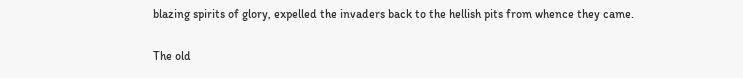blazing spirits of glory, expelled the invaders back to the hellish pits from whence they came.

The old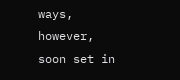ways, however, soon set in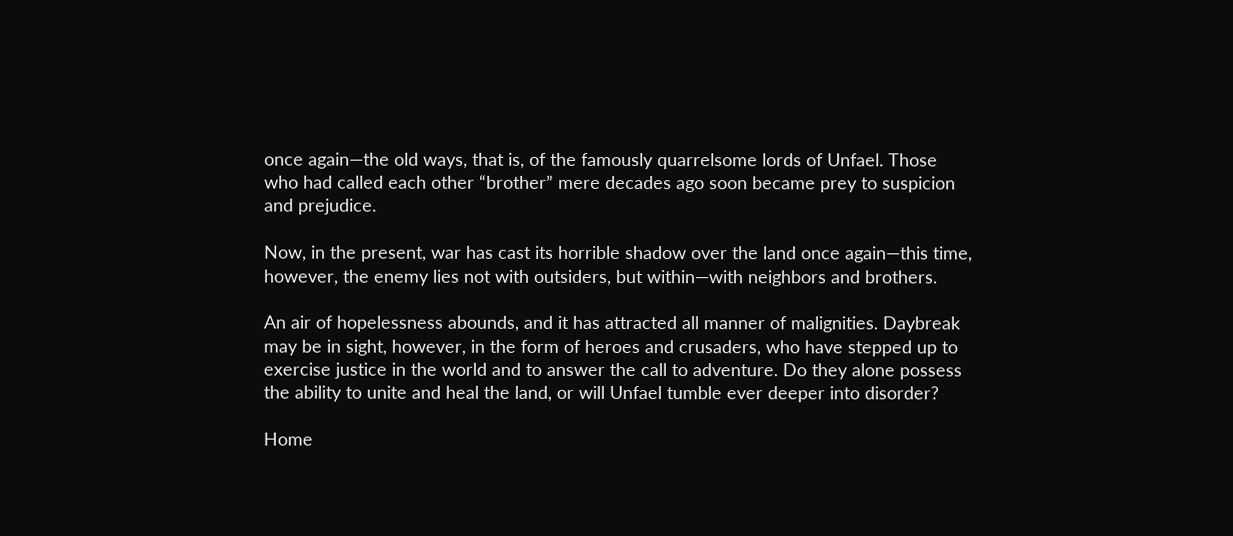once again—the old ways, that is, of the famously quarrelsome lords of Unfael. Those who had called each other “brother” mere decades ago soon became prey to suspicion and prejudice.

Now, in the present, war has cast its horrible shadow over the land once again—this time, however, the enemy lies not with outsiders, but within—with neighbors and brothers.

An air of hopelessness abounds, and it has attracted all manner of malignities. Daybreak may be in sight, however, in the form of heroes and crusaders, who have stepped up to exercise justice in the world and to answer the call to adventure. Do they alone possess the ability to unite and heal the land, or will Unfael tumble ever deeper into disorder?

Home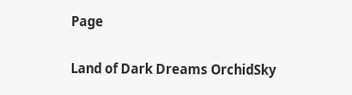Page

Land of Dark Dreams OrchidSky